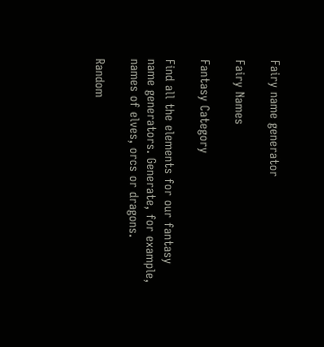Fairy name generator

Fairy Names

Fantasy Category

Find all the elements for our fantasy name generators. Generate, for example, names of elves, orcs or dragons.

Random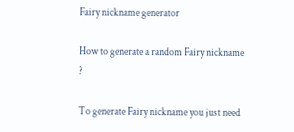Fairy nickname generator

How to generate a random Fairy nickname ?

To generate Fairy nickname you just need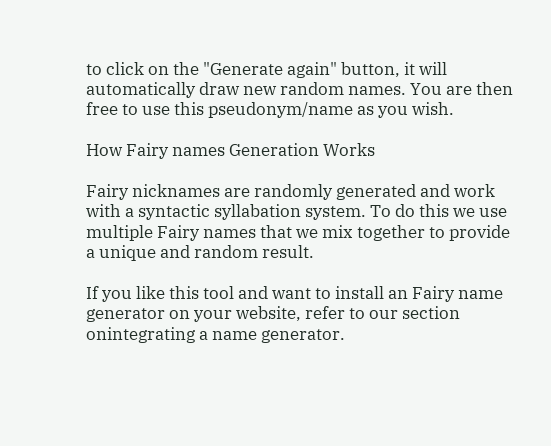to click on the "Generate again" button, it will automatically draw new random names. You are then free to use this pseudonym/name as you wish.

How Fairy names Generation Works

Fairy nicknames are randomly generated and work with a syntactic syllabation system. To do this we use multiple Fairy names that we mix together to provide a unique and random result.

If you like this tool and want to install an Fairy name generator on your website, refer to our section onintegrating a name generator.